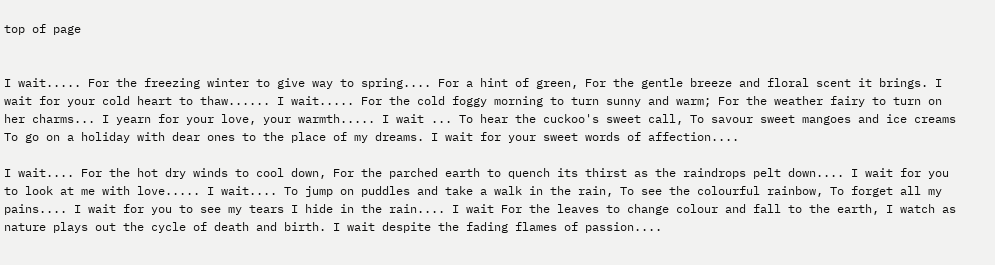top of page


I wait..... For the freezing winter to give way to spring.... For a hint of green, For the gentle breeze and floral scent it brings. I wait for your cold heart to thaw...... I wait..... For the cold foggy morning to turn sunny and warm; For the weather fairy to turn on her charms... I yearn for your love, your warmth..... I wait ... To hear the cuckoo's sweet call, To savour sweet mangoes and ice creams To go on a holiday with dear ones to the place of my dreams. I wait for your sweet words of affection....

I wait.... For the hot dry winds to cool down, For the parched earth to quench its thirst as the raindrops pelt down.... I wait for you to look at me with love..... I wait.... To jump on puddles and take a walk in the rain, To see the colourful rainbow, To forget all my pains.... I wait for you to see my tears I hide in the rain.... I wait For the leaves to change colour and fall to the earth, I watch as nature plays out the cycle of death and birth. I wait despite the fading flames of passion....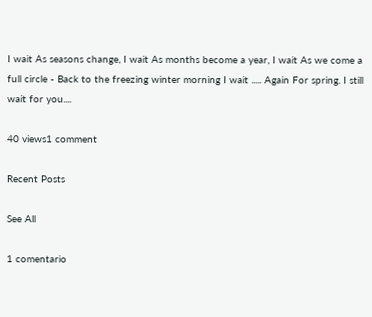I wait As seasons change, I wait As months become a year, I wait As we come a full circle - Back to the freezing winter morning I wait ..... Again For spring. I still wait for you....

40 views1 comment

Recent Posts

See All

1 comentario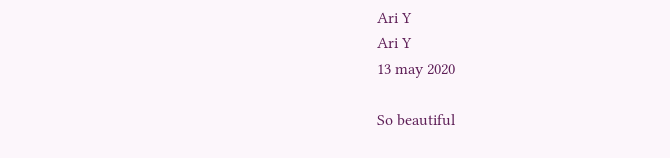Ari Y
Ari Y
13 may 2020

So beautiful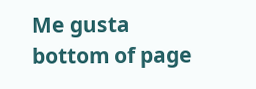Me gusta
bottom of page